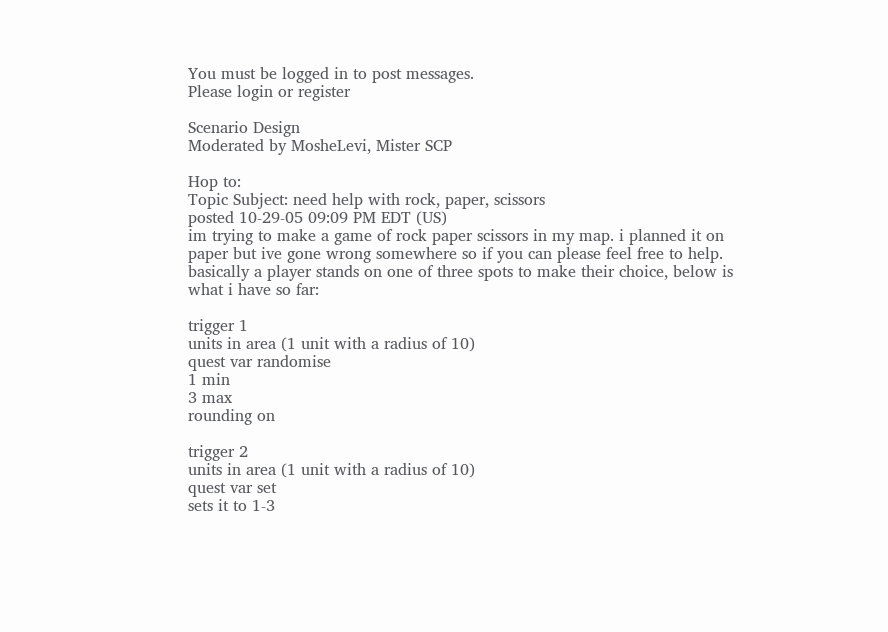You must be logged in to post messages.
Please login or register

Scenario Design
Moderated by MosheLevi, Mister SCP

Hop to:
Topic Subject: need help with rock, paper, scissors
posted 10-29-05 09:09 PM EDT (US)
im trying to make a game of rock paper scissors in my map. i planned it on paper but ive gone wrong somewhere so if you can please feel free to help. basically a player stands on one of three spots to make their choice, below is what i have so far:

trigger 1
units in area (1 unit with a radius of 10)
quest var randomise
1 min
3 max
rounding on

trigger 2
units in area (1 unit with a radius of 10)
quest var set
sets it to 1-3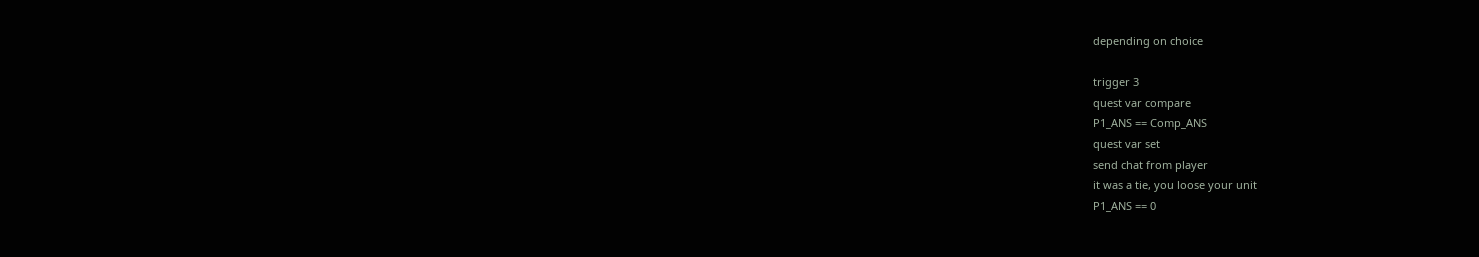depending on choice

trigger 3
quest var compare
P1_ANS == Comp_ANS
quest var set
send chat from player
it was a tie, you loose your unit
P1_ANS == 0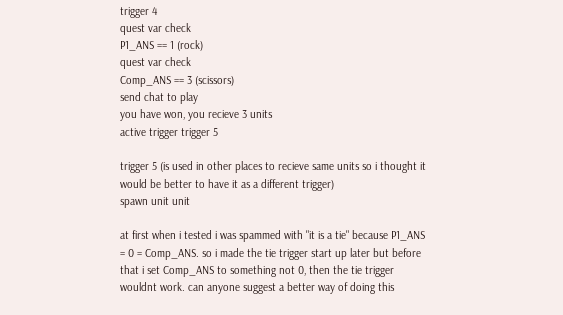trigger 4
quest var check
P1_ANS == 1 (rock)
quest var check
Comp_ANS == 3 (scissors)
send chat to play
you have won, you recieve 3 units
active trigger trigger 5

trigger 5 (is used in other places to recieve same units so i thought it would be better to have it as a different trigger)
spawn unit unit

at first when i tested i was spammed with "it is a tie" because P1_ANS = 0 = Comp_ANS. so i made the tie trigger start up later but before that i set Comp_ANS to something not 0, then the tie trigger wouldnt work. can anyone suggest a better way of doing this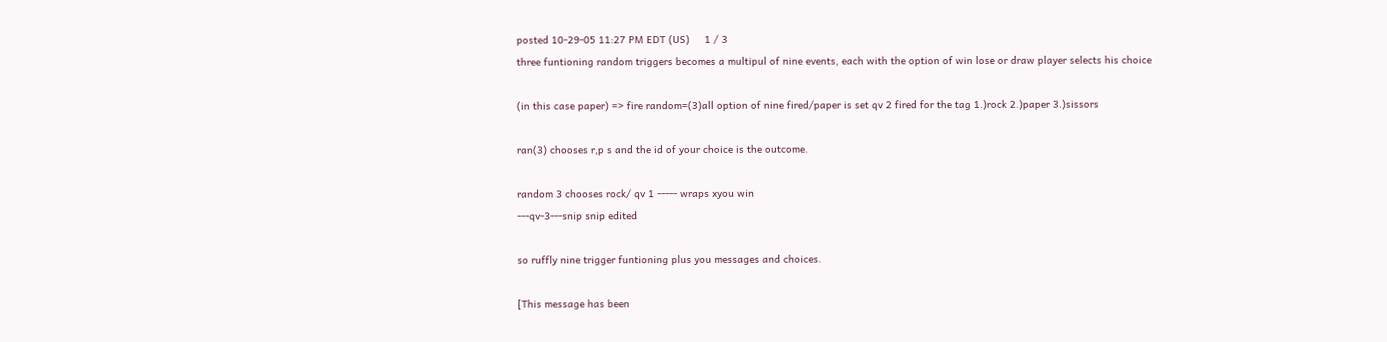posted 10-29-05 11:27 PM EDT (US)     1 / 3
three funtioning random triggers becomes a multipul of nine events, each with the option of win lose or draw player selects his choice

(in this case paper) => fire random=(3)all option of nine fired/paper is set qv 2 fired for the tag 1.)rock 2.)paper 3.)sissors

ran(3) chooses r,p s and the id of your choice is the outcome.

random 3 chooses rock/ qv 1 ----- wraps xyou win
---qv-3---snip snip edited

so ruffly nine trigger funtioning plus you messages and choices.

[This message has been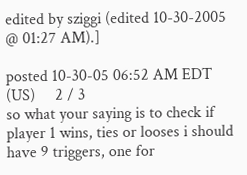edited by sziggi (edited 10-30-2005 @ 01:27 AM).]

posted 10-30-05 06:52 AM EDT (US)     2 / 3
so what your saying is to check if player 1 wins, ties or looses i should have 9 triggers, one for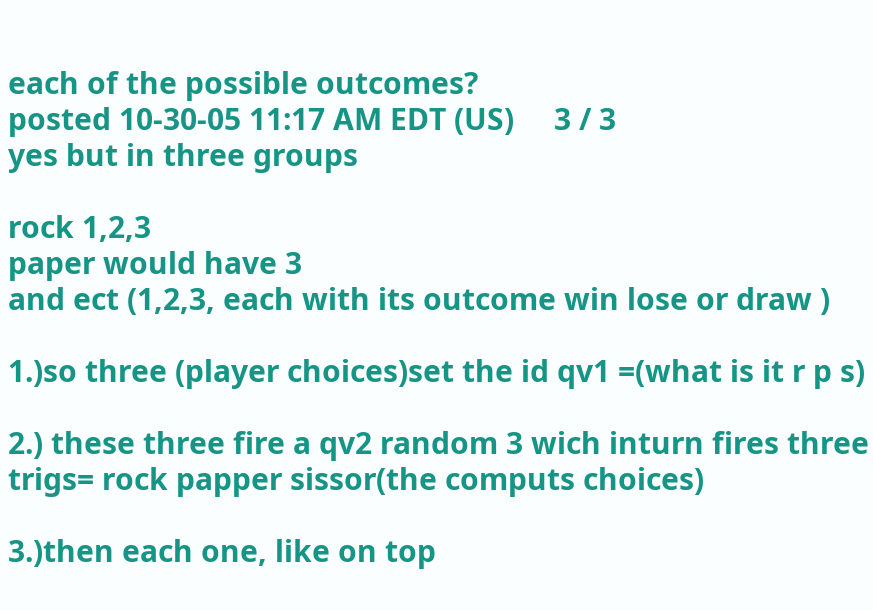each of the possible outcomes?
posted 10-30-05 11:17 AM EDT (US)     3 / 3
yes but in three groups

rock 1,2,3
paper would have 3
and ect (1,2,3, each with its outcome win lose or draw )

1.)so three (player choices)set the id qv1 =(what is it r p s)

2.) these three fire a qv2 random 3 wich inturn fires three trigs= rock papper sissor(the computs choices)

3.)then each one, like on top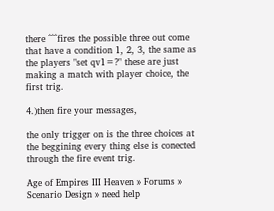there ^^^fires the possible three out come that have a condition 1, 2, 3, the same as the players "set qv1=?" these are just making a match with player choice, the first trig.

4.)then fire your messages,

the only trigger on is the three choices at the beggining every thing else is conected through the fire event trig.

Age of Empires III Heaven » Forums » Scenario Design » need help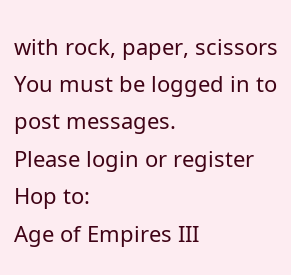with rock, paper, scissors
You must be logged in to post messages.
Please login or register
Hop to:
Age of Empires III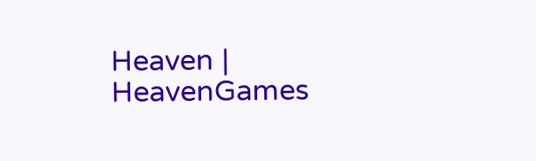Heaven | HeavenGames